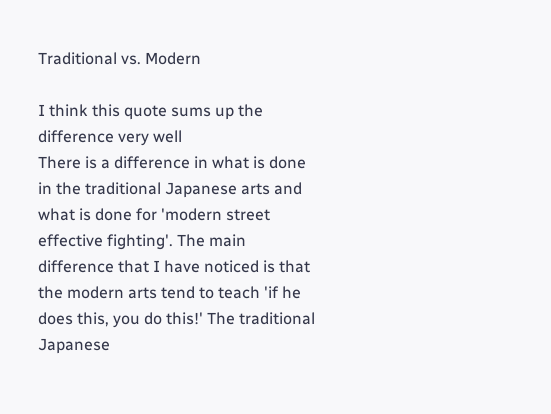Traditional vs. Modern

I think this quote sums up the difference very well
There is a difference in what is done in the traditional Japanese arts and what is done for 'modern street effective fighting'. The main difference that I have noticed is that the modern arts tend to teach 'if he does this, you do this!' The traditional Japanese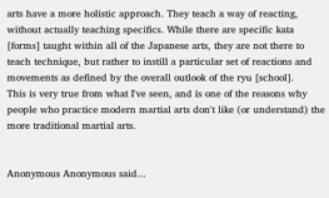arts have a more holistic approach. They teach a way of reacting, without actually teaching specifics. While there are specific kata [forms] taught within all of the Japanese arts, they are not there to teach technique, but rather to instill a particular set of reactions and movements as defined by the overall outlook of the ryu [school].
This is very true from what I've seen, and is one of the reasons why people who practice modern martial arts don't like (or understand) the more traditional martial arts.


Anonymous Anonymous said...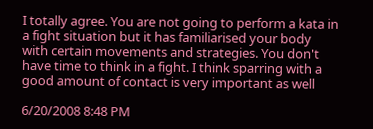I totally agree. You are not going to perform a kata in a fight situation but it has familiarised your body with certain movements and strategies. You don't have time to think in a fight. I think sparring with a good amount of contact is very important as well

6/20/2008 8:48 PM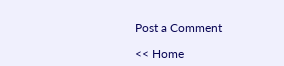Post a Comment

<< Home